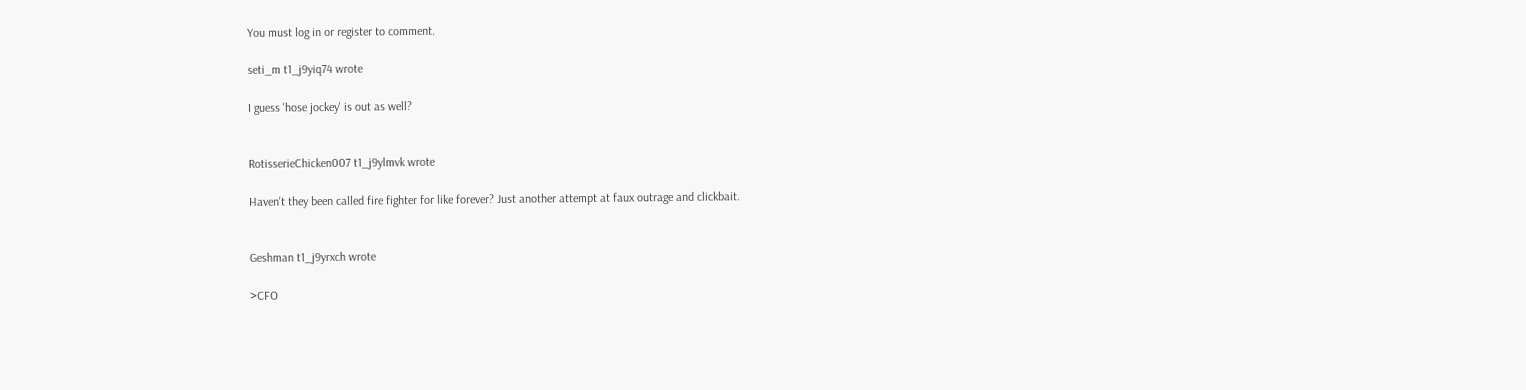You must log in or register to comment.

seti_m t1_j9yiq74 wrote

I guess 'hose jockey' is out as well?


RotisserieChicken007 t1_j9ylmvk wrote

Haven't they been called fire fighter for like forever? Just another attempt at faux outrage and clickbait.


Geshman t1_j9yrxch wrote

>CFO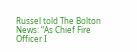Russel told The Bolton News: “As Chief Fire Officer I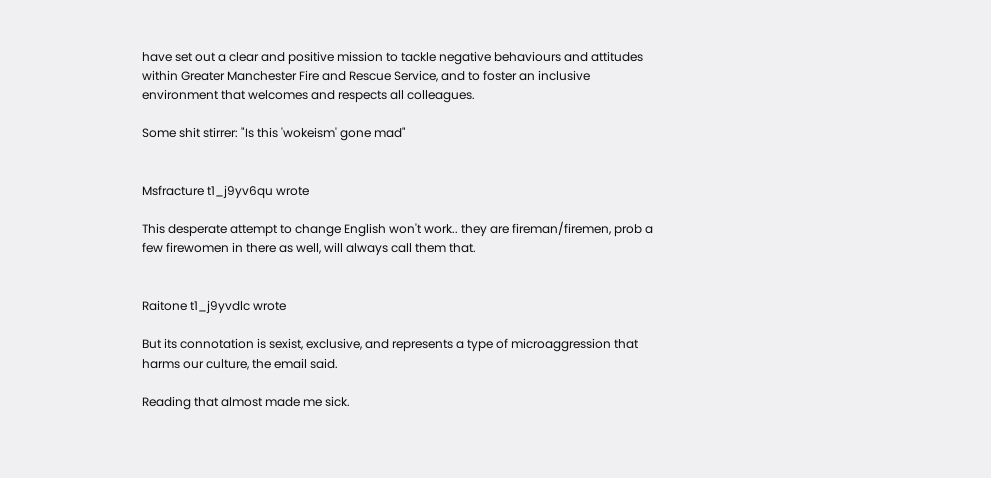have set out a clear and positive mission to tackle negative behaviours and attitudes within Greater Manchester Fire and Rescue Service, and to foster an inclusive environment that welcomes and respects all colleagues.

Some shit stirrer: "Is this 'wokeism' gone mad"


Msfracture t1_j9yv6qu wrote

This desperate attempt to change English won't work.. they are fireman/firemen, prob a few firewomen in there as well, will always call them that.


Raitone t1_j9yvdlc wrote

But its connotation is sexist, exclusive, and represents a type of microaggression that harms our culture, the email said.

Reading that almost made me sick.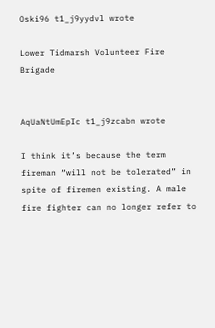Oski96 t1_j9yydvl wrote

Lower Tidmarsh Volunteer Fire Brigade


AqUaNtUmEpIc t1_j9zcabn wrote

I think it’s because the term fireman “will not be tolerated” in spite of firemen existing. A male fire fighter can no longer refer to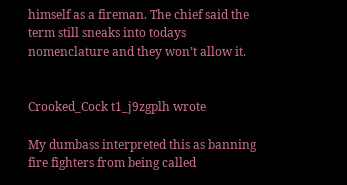himself as a fireman. The chief said the term still sneaks into todays nomenclature and they won’t allow it.


Crooked_Cock t1_j9zgplh wrote

My dumbass interpreted this as banning fire fighters from being called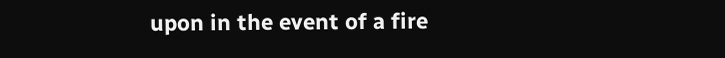upon in the event of a fire